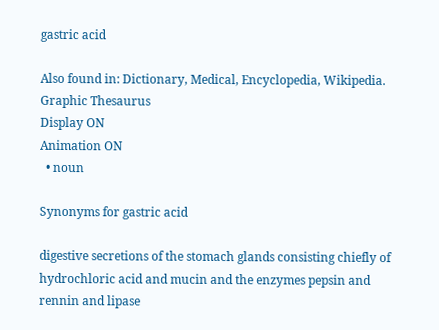gastric acid

Also found in: Dictionary, Medical, Encyclopedia, Wikipedia.
Graphic Thesaurus
Display ON
Animation ON
  • noun

Synonyms for gastric acid

digestive secretions of the stomach glands consisting chiefly of hydrochloric acid and mucin and the enzymes pepsin and rennin and lipase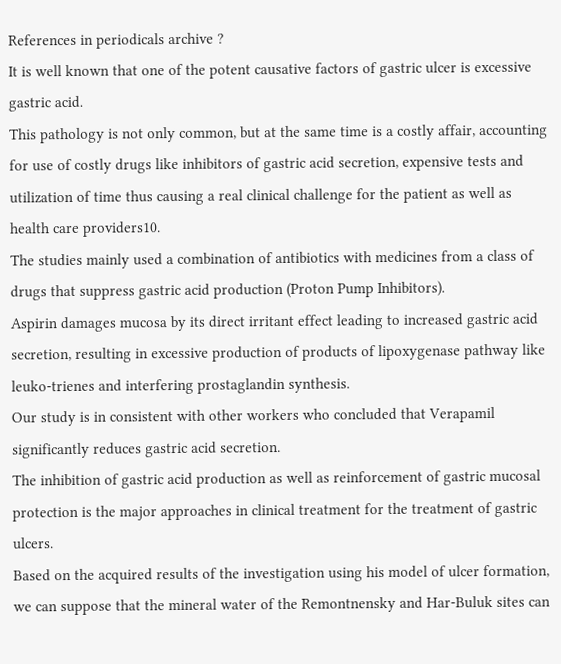References in periodicals archive ?
It is well known that one of the potent causative factors of gastric ulcer is excessive gastric acid.
This pathology is not only common, but at the same time is a costly affair, accounting for use of costly drugs like inhibitors of gastric acid secretion, expensive tests and utilization of time thus causing a real clinical challenge for the patient as well as health care providers10.
The studies mainly used a combination of antibiotics with medicines from a class of drugs that suppress gastric acid production (Proton Pump Inhibitors).
Aspirin damages mucosa by its direct irritant effect leading to increased gastric acid secretion, resulting in excessive production of products of lipoxygenase pathway like leuko-trienes and interfering prostaglandin synthesis.
Our study is in consistent with other workers who concluded that Verapamil significantly reduces gastric acid secretion.
The inhibition of gastric acid production as well as reinforcement of gastric mucosal protection is the major approaches in clinical treatment for the treatment of gastric ulcers.
Based on the acquired results of the investigation using his model of ulcer formation, we can suppose that the mineral water of the Remontnensky and Har-Buluk sites can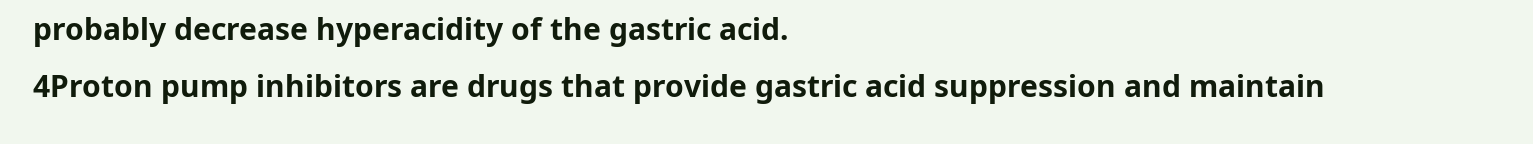probably decrease hyperacidity of the gastric acid.
4Proton pump inhibitors are drugs that provide gastric acid suppression and maintain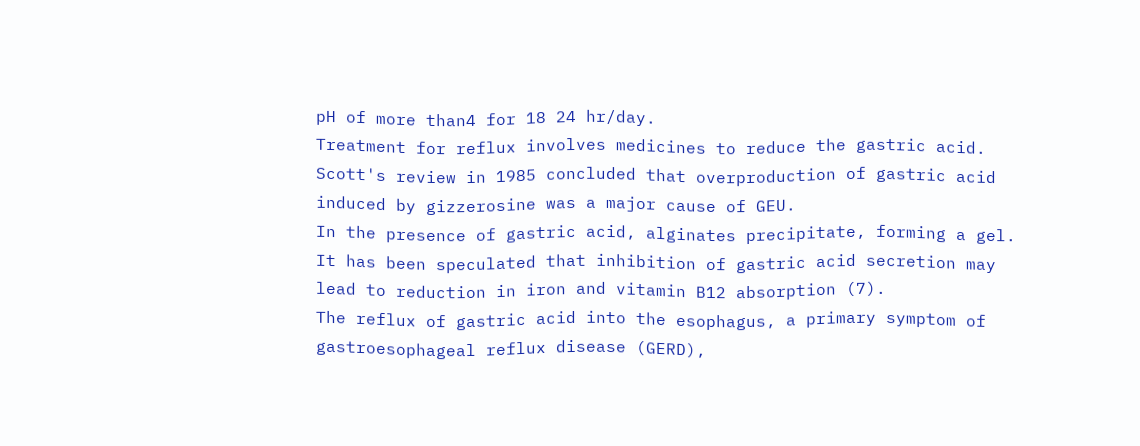pH of more than4 for 18 24 hr/day.
Treatment for reflux involves medicines to reduce the gastric acid.
Scott's review in 1985 concluded that overproduction of gastric acid induced by gizzerosine was a major cause of GEU.
In the presence of gastric acid, alginates precipitate, forming a gel.
It has been speculated that inhibition of gastric acid secretion may lead to reduction in iron and vitamin B12 absorption (7).
The reflux of gastric acid into the esophagus, a primary symptom of gastroesophageal reflux disease (GERD),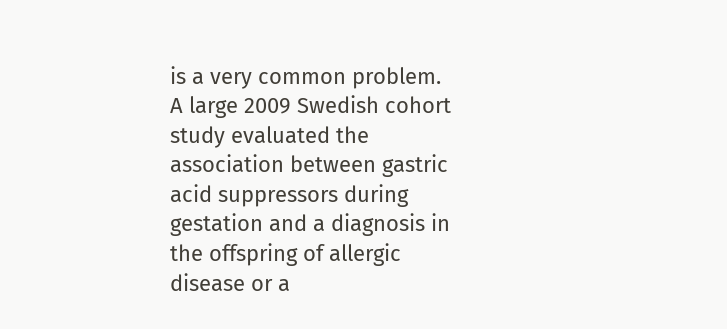is a very common problem.
A large 2009 Swedish cohort study evaluated the association between gastric acid suppressors during gestation and a diagnosis in the offspring of allergic disease or a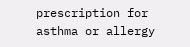prescription for asthma or allergy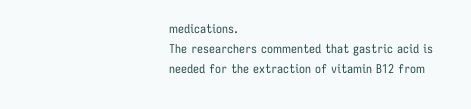medications.
The researchers commented that gastric acid is needed for the extraction of vitamin B12 from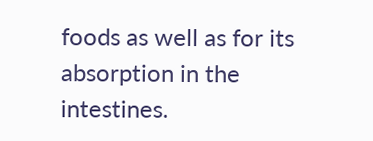foods as well as for its absorption in the intestines.